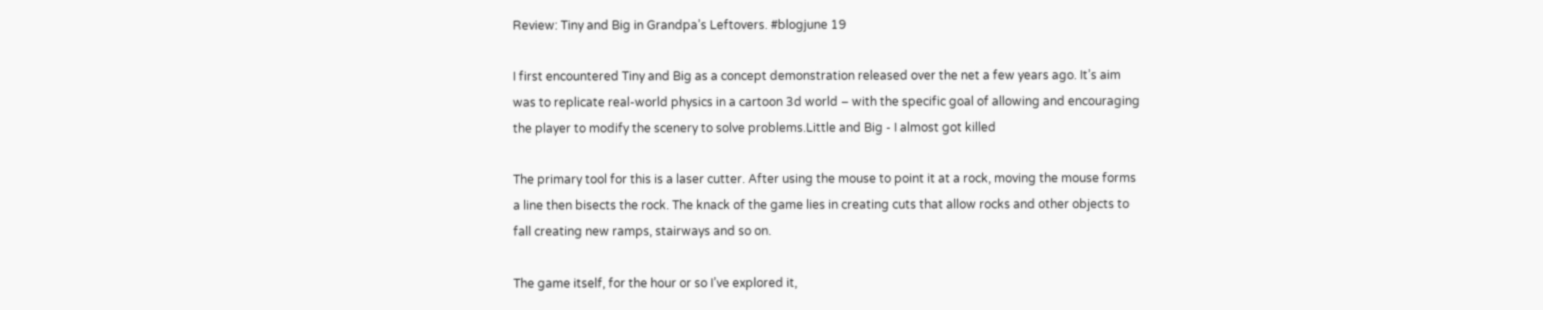Review: Tiny and Big in Grandpa’s Leftovers. #blogjune 19

I first encountered Tiny and Big as a concept demonstration released over the net a few years ago. It’s aim was to replicate real-world physics in a cartoon 3d world – with the specific goal of allowing and encouraging the player to modify the scenery to solve problems.Little and Big - I almost got killed

The primary tool for this is a laser cutter. After using the mouse to point it at a rock, moving the mouse forms a line then bisects the rock. The knack of the game lies in creating cuts that allow rocks and other objects to fall creating new ramps, stairways and so on.

The game itself, for the hour or so I’ve explored it,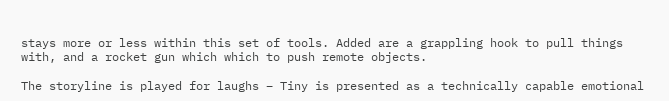stays more or less within this set of tools. Added are a grappling hook to pull things with, and a rocket gun which which to push remote objects.

The storyline is played for laughs – Tiny is presented as a technically capable emotional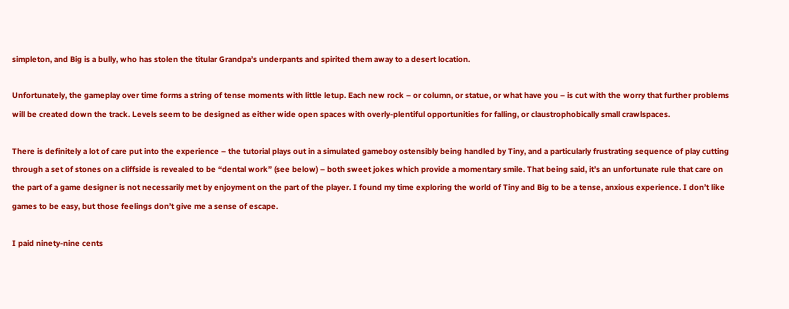simpleton, and Big is a bully, who has stolen the titular Grandpa’s underpants and spirited them away to a desert location.

Unfortunately, the gameplay over time forms a string of tense moments with little letup. Each new rock – or column, or statue, or what have you – is cut with the worry that further problems will be created down the track. Levels seem to be designed as either wide open spaces with overly-plentiful opportunities for falling, or claustrophobically small crawlspaces.

There is definitely a lot of care put into the experience – the tutorial plays out in a simulated gameboy ostensibly being handled by Tiny, and a particularly frustrating sequence of play cutting through a set of stones on a cliffside is revealed to be “dental work” (see below) – both sweet jokes which provide a momentary smile. That being said, it’s an unfortunate rule that care on the part of a game designer is not necessarily met by enjoyment on the part of the player. I found my time exploring the world of Tiny and Big to be a tense, anxious experience. I don’t like games to be easy, but those feelings don’t give me a sense of escape.

I paid ninety-nine cents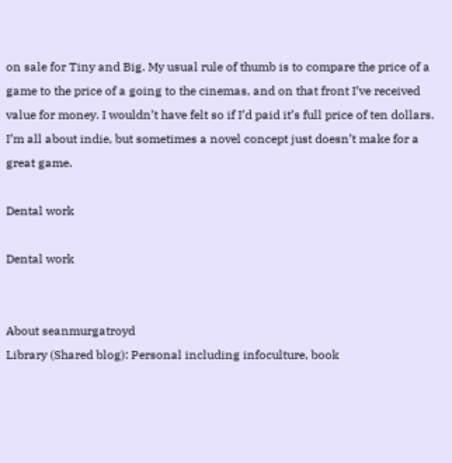on sale for Tiny and Big. My usual rule of thumb is to compare the price of a game to the price of a going to the cinemas, and on that front I’ve received value for money. I wouldn’t have felt so if I’d paid it’s full price of ten dollars. I’m all about indie, but sometimes a novel concept just doesn’t make for a great game.

Dental work

Dental work


About seanmurgatroyd
Library (Shared blog): Personal including infoculture, book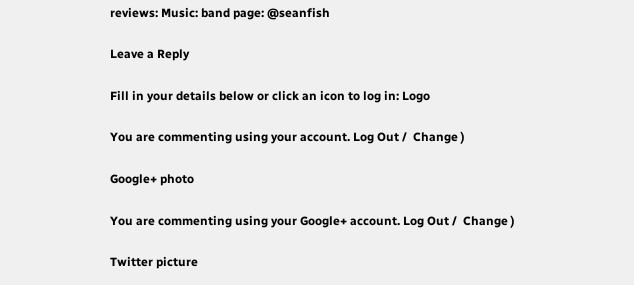reviews: Music: band page: @seanfish

Leave a Reply

Fill in your details below or click an icon to log in: Logo

You are commenting using your account. Log Out /  Change )

Google+ photo

You are commenting using your Google+ account. Log Out /  Change )

Twitter picture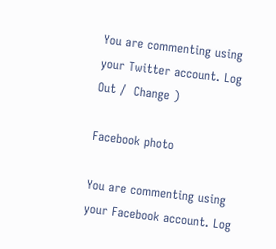You are commenting using your Twitter account. Log Out /  Change )

Facebook photo

You are commenting using your Facebook account. Log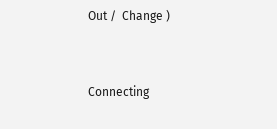Out /  Change )


Connecting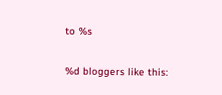to %s

%d bloggers like this: